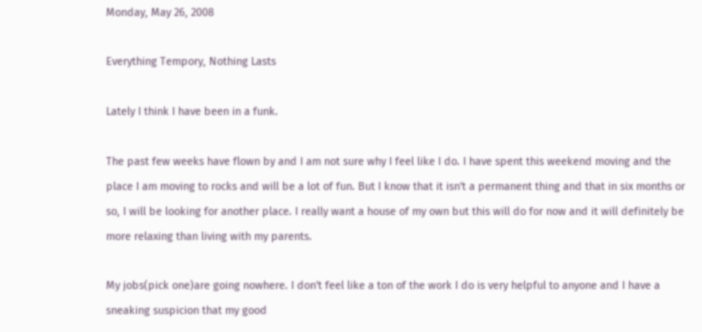Monday, May 26, 2008

Everything Tempory, Nothing Lasts

Lately I think I have been in a funk.

The past few weeks have flown by and I am not sure why I feel like I do. I have spent this weekend moving and the place I am moving to rocks and will be a lot of fun. But I know that it isn't a permanent thing and that in six months or so, I will be looking for another place. I really want a house of my own but this will do for now and it will definitely be more relaxing than living with my parents.

My jobs(pick one)are going nowhere. I don't feel like a ton of the work I do is very helpful to anyone and I have a sneaking suspicion that my good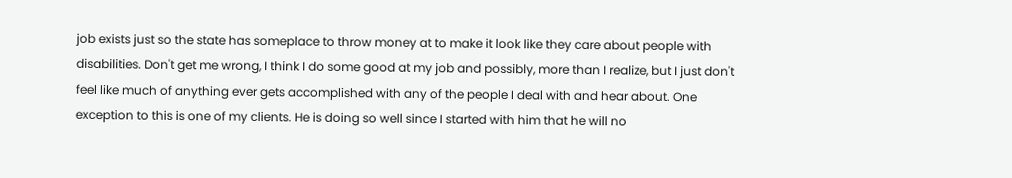job exists just so the state has someplace to throw money at to make it look like they care about people with disabilities. Don't get me wrong, I think I do some good at my job and possibly, more than I realize, but I just don't feel like much of anything ever gets accomplished with any of the people I deal with and hear about. One exception to this is one of my clients. He is doing so well since I started with him that he will no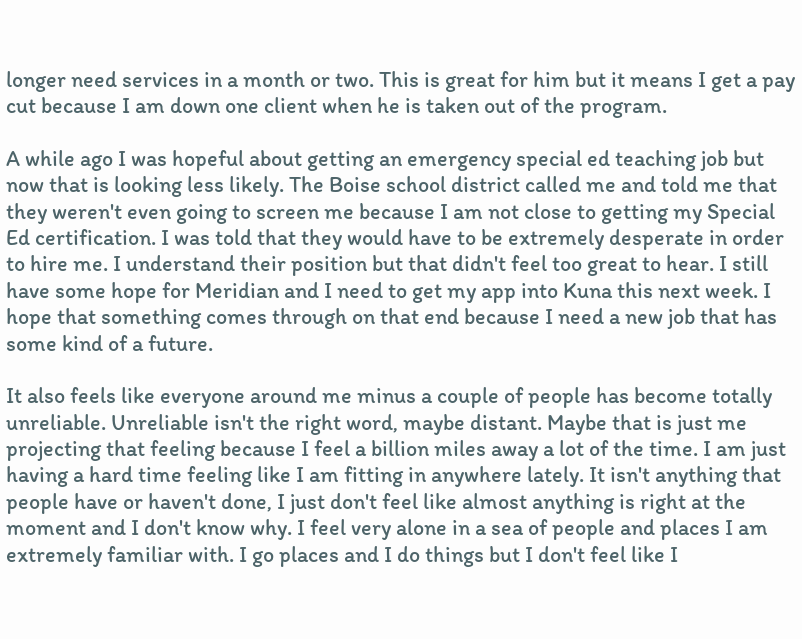longer need services in a month or two. This is great for him but it means I get a pay cut because I am down one client when he is taken out of the program.

A while ago I was hopeful about getting an emergency special ed teaching job but now that is looking less likely. The Boise school district called me and told me that they weren't even going to screen me because I am not close to getting my Special Ed certification. I was told that they would have to be extremely desperate in order to hire me. I understand their position but that didn't feel too great to hear. I still have some hope for Meridian and I need to get my app into Kuna this next week. I hope that something comes through on that end because I need a new job that has some kind of a future.

It also feels like everyone around me minus a couple of people has become totally unreliable. Unreliable isn't the right word, maybe distant. Maybe that is just me projecting that feeling because I feel a billion miles away a lot of the time. I am just having a hard time feeling like I am fitting in anywhere lately. It isn't anything that people have or haven't done, I just don't feel like almost anything is right at the moment and I don't know why. I feel very alone in a sea of people and places I am extremely familiar with. I go places and I do things but I don't feel like I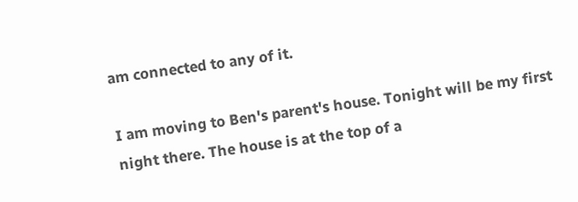am connected to any of it.

I am moving to Ben's parent's house. Tonight will be my first night there. The house is at the top of a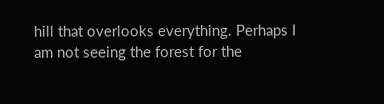hill that overlooks everything. Perhaps I am not seeing the forest for the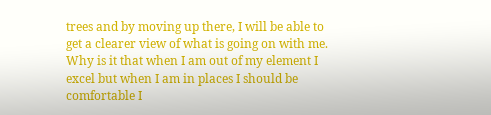trees and by moving up there, I will be able to get a clearer view of what is going on with me. Why is it that when I am out of my element I excel but when I am in places I should be comfortable I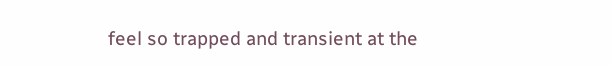feel so trapped and transient at the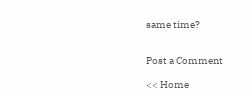same time?


Post a Comment

<< Home